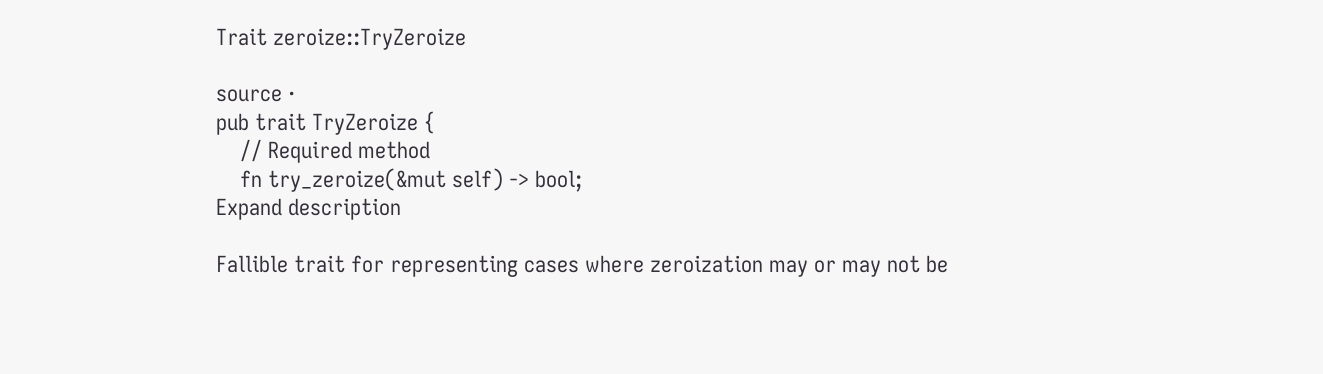Trait zeroize::TryZeroize

source ·
pub trait TryZeroize {
    // Required method
    fn try_zeroize(&mut self) -> bool;
Expand description

Fallible trait for representing cases where zeroization may or may not be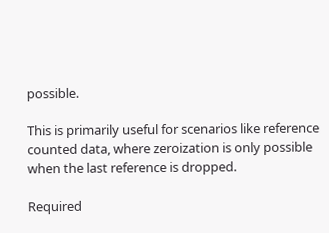possible.

This is primarily useful for scenarios like reference counted data, where zeroization is only possible when the last reference is dropped.

Required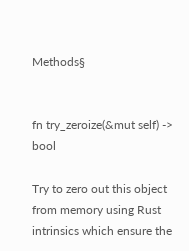Methods§


fn try_zeroize(&mut self) -> bool

Try to zero out this object from memory using Rust intrinsics which ensure the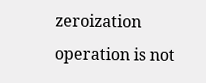zeroization operation is not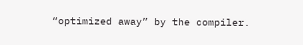“optimized away” by the compiler.